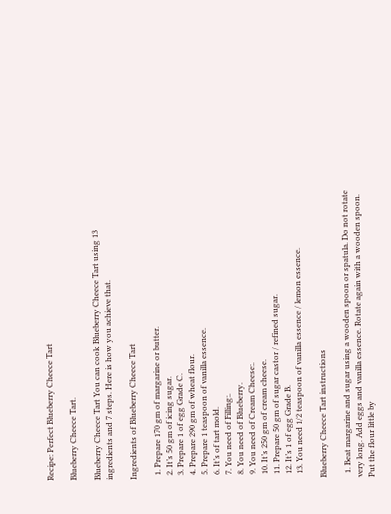Recipe: Perfect Blueberry Cheece Tart

Blueberry Cheece Tart.

Blueberry Cheece Tart You can cook Blueberry Cheece Tart using 13 ingredients and 7 steps. Here is how you achieve that.

Ingredients of Blueberry Cheece Tart

  1. Prepare 170 gm of margarine or butter.
  2. It’s 50 gm of icing sugar.
  3. Prepare 1 of egg Grade C.
  4. Prepare 290 gm of wheat flour.
  5. Prepare 1 teaspoon of vanilla essence.
  6. It’s of tart mold.
  7. You need of Filling:.
  8. You need of Blueberry.
  9. You need of Cream Cheese:.
  10. It’s 250 gm of cream cheese.
  11. Prepare 50 gm of sugar castor / refined sugar.
  12. It’s 1 of egg Grade B.
  13. You need 1/2 teaspoon of vanilla essence / lemon essence.

Blueberry Cheece Tart instructions

  1. Beat margarine and sugar using a wooden spoon or spatula. Do not rotate very long. Add eggs and vanilla essence. Rotate again with a wooden spoon. Put the flour little by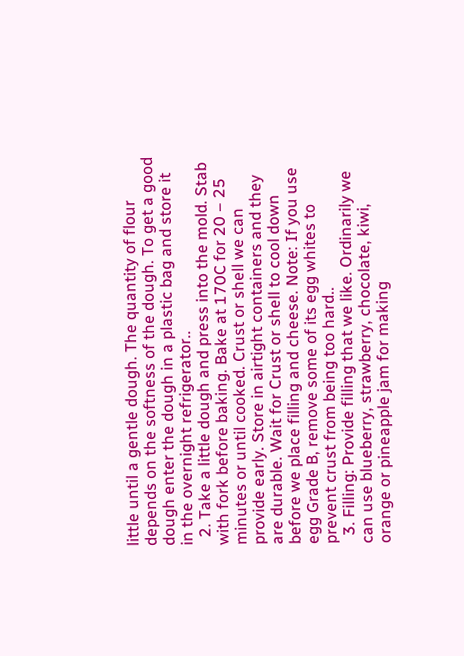little until a gentle dough. The quantity of flour depends on the softness of the dough. To get a good dough enter the dough in a plastic bag and store it in the overnight refrigerator..
  2. Take a little dough and press into the mold. Stab with fork before baking. Bake at 170C for 20 – 25 minutes or until cooked. Crust or shell we can provide early. Store in airtight containers and they are durable. Wait for Crust or shell to cool down before we place filling and cheese. Note: If you use egg Grade B, remove some of its egg whites to prevent crust from being too hard..
  3. Filling: Provide filling that we like. Ordinarily we can use blueberry, strawberry, chocolate, kiwi, orange or pineapple jam for making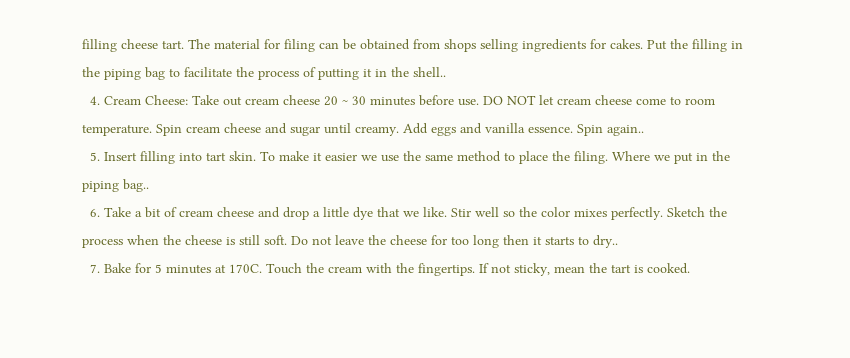filling cheese tart. The material for filing can be obtained from shops selling ingredients for cakes. Put the filling in the piping bag to facilitate the process of putting it in the shell..
  4. Cream Cheese: Take out cream cheese 20 ~ 30 minutes before use. DO NOT let cream cheese come to room temperature. Spin cream cheese and sugar until creamy. Add eggs and vanilla essence. Spin again..
  5. Insert filling into tart skin. To make it easier we use the same method to place the filing. Where we put in the piping bag..
  6. Take a bit of cream cheese and drop a little dye that we like. Stir well so the color mixes perfectly. Sketch the process when the cheese is still soft. Do not leave the cheese for too long then it starts to dry..
  7. Bake for 5 minutes at 170C. Touch the cream with the fingertips. If not sticky, mean the tart is cooked.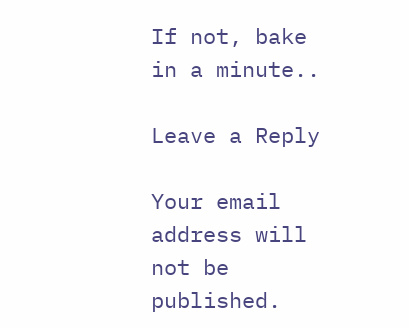If not, bake in a minute..

Leave a Reply

Your email address will not be published.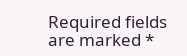Required fields are marked *